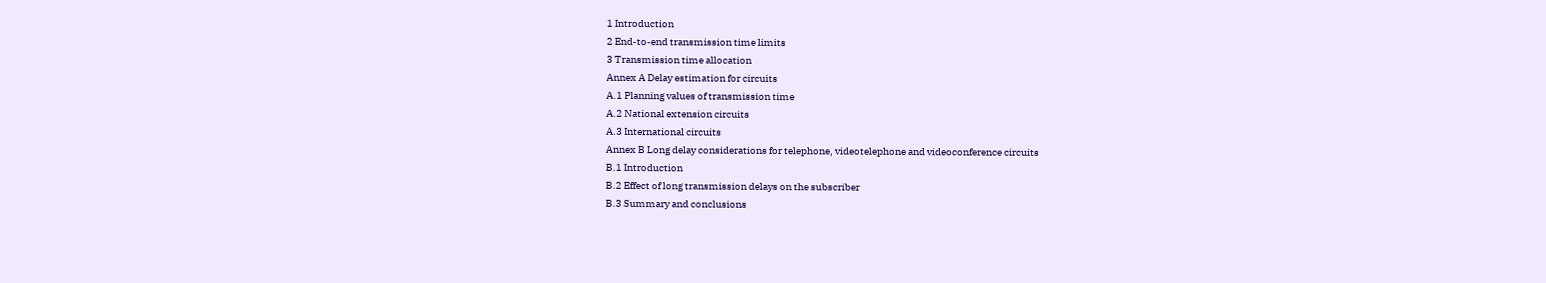1 Introduction
2 End-to-end transmission time limits
3 Transmission time allocation
Annex A Delay estimation for circuits
A.1 Planning values of transmission time
A.2 National extension circuits
A.3 International circuits
Annex B Long delay considerations for telephone, videotelephone and videoconference circuits
B.1 Introduction
B.2 Effect of long transmission delays on the subscriber
B.3 Summary and conclusions